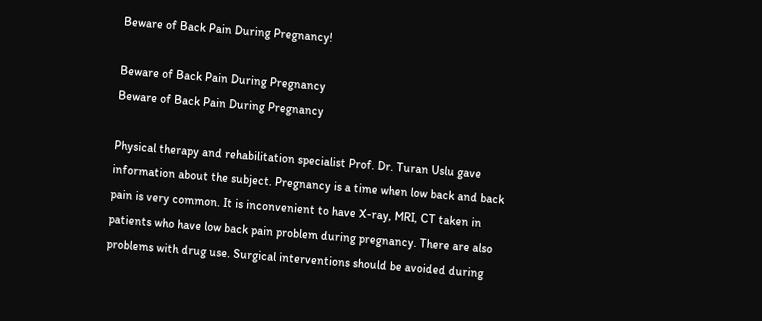Beware of Back Pain During Pregnancy!

Beware of Back Pain During Pregnancy
Beware of Back Pain During Pregnancy

Physical therapy and rehabilitation specialist Prof. Dr. Turan Uslu gave information about the subject. Pregnancy is a time when low back and back pain is very common. It is inconvenient to have X-ray, MRI, CT taken in patients who have low back pain problem during pregnancy. There are also problems with drug use. Surgical interventions should be avoided during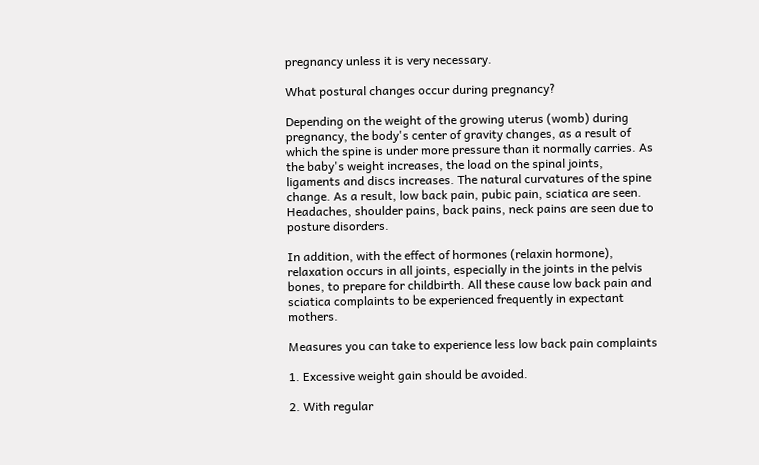pregnancy unless it is very necessary.

What postural changes occur during pregnancy?

Depending on the weight of the growing uterus (womb) during pregnancy, the body's center of gravity changes, as a result of which the spine is under more pressure than it normally carries. As the baby's weight increases, the load on the spinal joints, ligaments and discs increases. The natural curvatures of the spine change. As a result, low back pain, pubic pain, sciatica are seen. Headaches, shoulder pains, back pains, neck pains are seen due to posture disorders.

In addition, with the effect of hormones (relaxin hormone), relaxation occurs in all joints, especially in the joints in the pelvis bones, to prepare for childbirth. All these cause low back pain and sciatica complaints to be experienced frequently in expectant mothers.

Measures you can take to experience less low back pain complaints

1. Excessive weight gain should be avoided.

2. With regular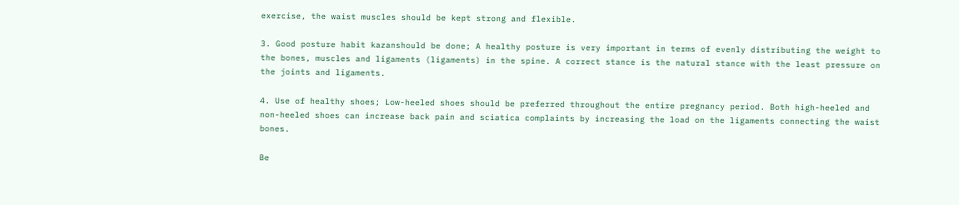exercise, the waist muscles should be kept strong and flexible.

3. Good posture habit kazanshould be done; A healthy posture is very important in terms of evenly distributing the weight to the bones, muscles and ligaments (ligaments) in the spine. A correct stance is the natural stance with the least pressure on the joints and ligaments.

4. Use of healthy shoes; Low-heeled shoes should be preferred throughout the entire pregnancy period. Both high-heeled and non-heeled shoes can increase back pain and sciatica complaints by increasing the load on the ligaments connecting the waist bones.

Be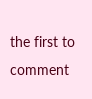the first to comment